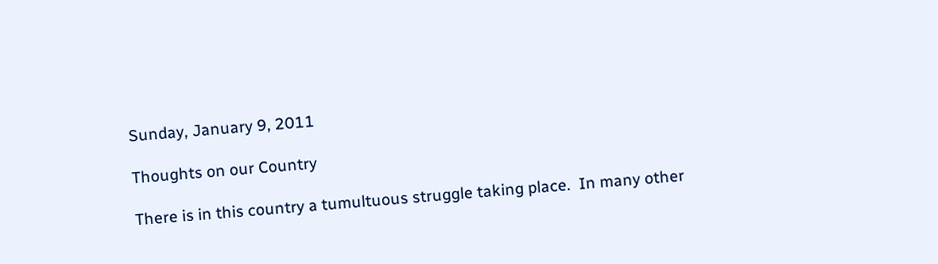Sunday, January 9, 2011

Thoughts on our Country

There is in this country a tumultuous struggle taking place.  In many other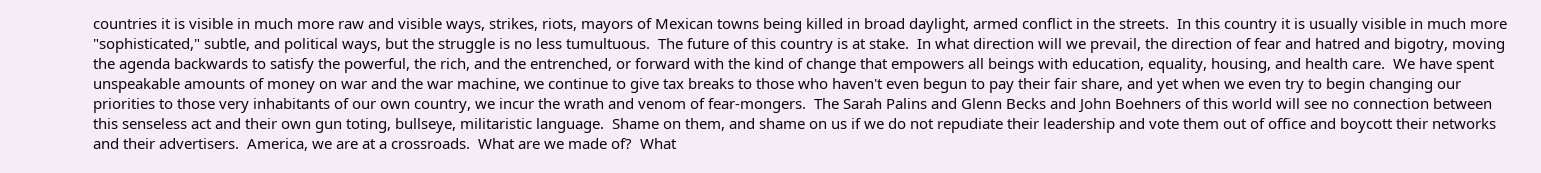countries it is visible in much more raw and visible ways, strikes, riots, mayors of Mexican towns being killed in broad daylight, armed conflict in the streets.  In this country it is usually visible in much more "sophisticated," subtle, and political ways, but the struggle is no less tumultuous.  The future of this country is at stake.  In what direction will we prevail, the direction of fear and hatred and bigotry, moving the agenda backwards to satisfy the powerful, the rich, and the entrenched, or forward with the kind of change that empowers all beings with education, equality, housing, and health care.  We have spent unspeakable amounts of money on war and the war machine, we continue to give tax breaks to those who haven't even begun to pay their fair share, and yet when we even try to begin changing our priorities to those very inhabitants of our own country, we incur the wrath and venom of fear-mongers.  The Sarah Palins and Glenn Becks and John Boehners of this world will see no connection between this senseless act and their own gun toting, bullseye, militaristic language.  Shame on them, and shame on us if we do not repudiate their leadership and vote them out of office and boycott their networks and their advertisers.  America, we are at a crossroads.  What are we made of?  What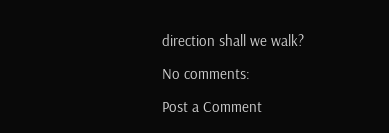direction shall we walk?

No comments:

Post a Comment